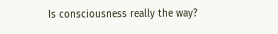Is consciousness really the way?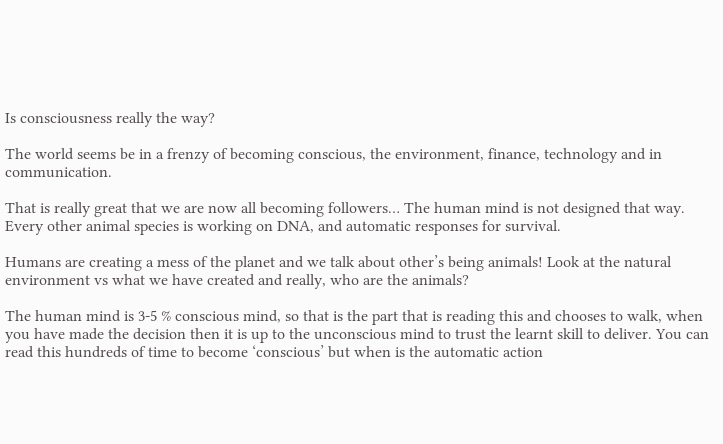Is consciousness really the way?

The world seems be in a frenzy of becoming conscious, the environment, finance, technology and in communication.

That is really great that we are now all becoming followers… The human mind is not designed that way. Every other animal species is working on DNA, and automatic responses for survival.

Humans are creating a mess of the planet and we talk about other’s being animals! Look at the natural environment vs what we have created and really, who are the animals?

The human mind is 3-5 % conscious mind, so that is the part that is reading this and chooses to walk, when you have made the decision then it is up to the unconscious mind to trust the learnt skill to deliver. You can read this hundreds of time to become ‘conscious’ but when is the automatic action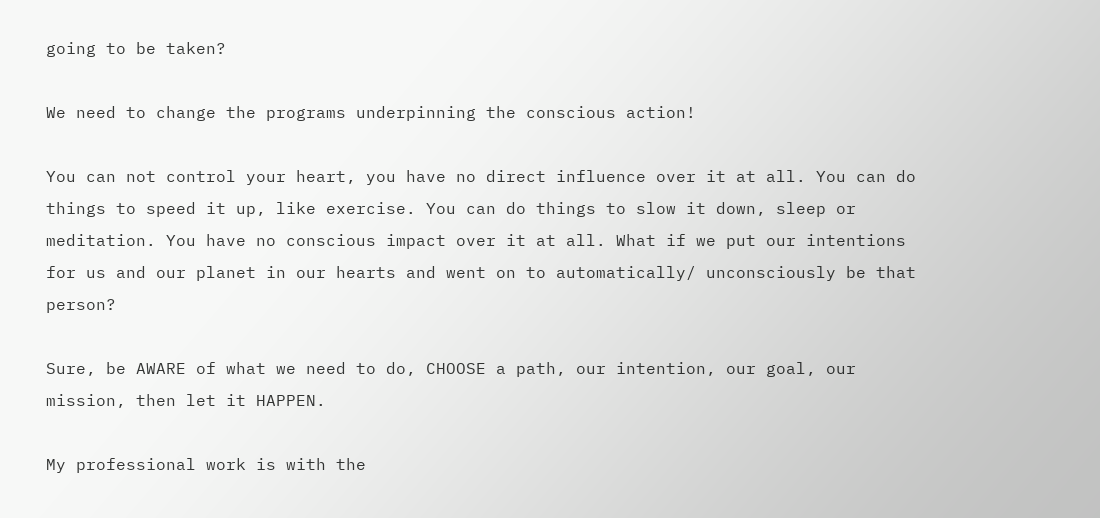going to be taken?

We need to change the programs underpinning the conscious action!

You can not control your heart, you have no direct influence over it at all. You can do things to speed it up, like exercise. You can do things to slow it down, sleep or meditation. You have no conscious impact over it at all. What if we put our intentions for us and our planet in our hearts and went on to automatically/ unconsciously be that person?

Sure, be AWARE of what we need to do, CHOOSE a path, our intention, our goal, our mission, then let it HAPPEN.

My professional work is with the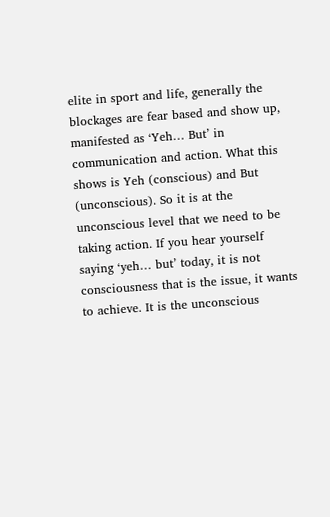elite in sport and life, generally the blockages are fear based and show up, manifested as ‘Yeh… But’ in communication and action. What this shows is Yeh (conscious) and But (unconscious). So it is at the unconscious level that we need to be taking action. If you hear yourself saying ‘yeh… but’ today, it is not consciousness that is the issue, it wants to achieve. It is the unconscious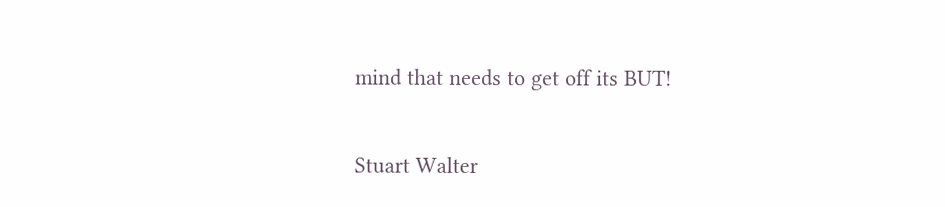mind that needs to get off its BUT!

Stuart Walter